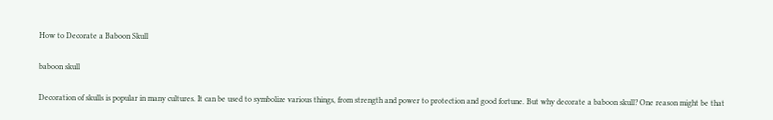How to Decorate a Baboon Skull

baboon skull

Decoration of skulls is popular in many cultures. It can be used to symbolize various things, from strength and power to protection and good fortune. But why decorate a baboon skull? One reason might be that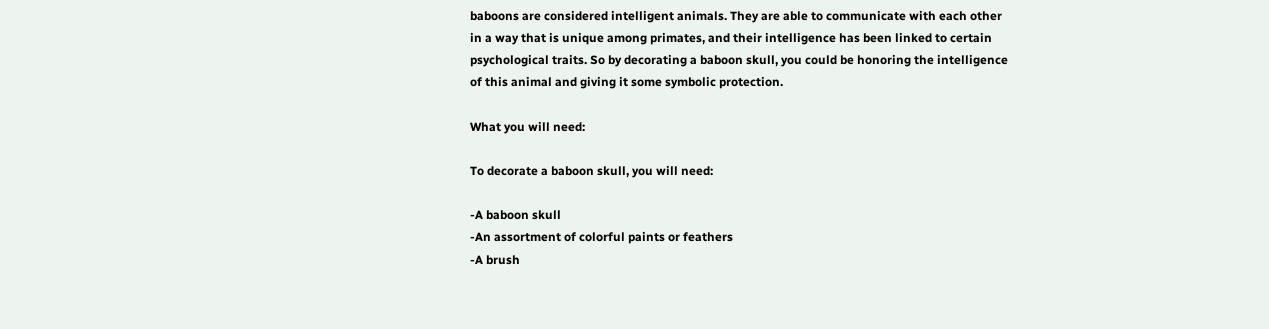baboons are considered intelligent animals. They are able to communicate with each other in a way that is unique among primates, and their intelligence has been linked to certain psychological traits. So by decorating a baboon skull, you could be honoring the intelligence of this animal and giving it some symbolic protection.

What you will need:

To decorate a baboon skull, you will need:

-A baboon skull
-An assortment of colorful paints or feathers
-A brush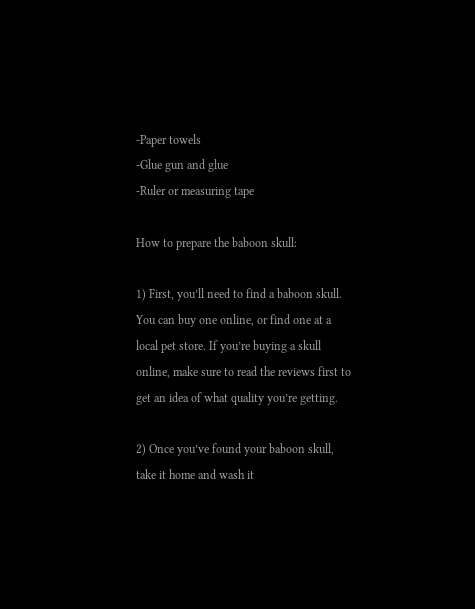-Paper towels
-Glue gun and glue
-Ruler or measuring tape

How to prepare the baboon skull:

1) First, you’ll need to find a baboon skull. You can buy one online, or find one at a local pet store. If you’re buying a skull online, make sure to read the reviews first to get an idea of what quality you’re getting.

2) Once you’ve found your baboon skull, take it home and wash it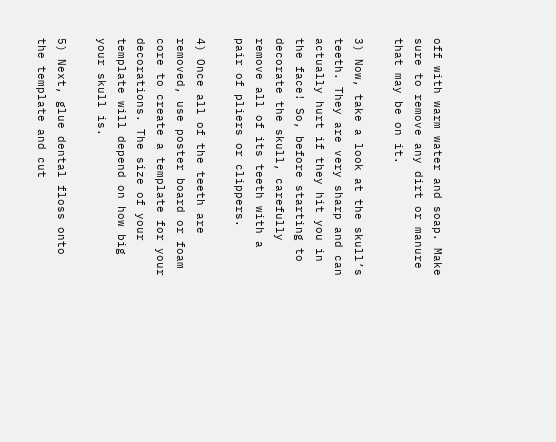off with warm water and soap. Make sure to remove any dirt or manure that may be on it.

3) Now, take a look at the skull’s teeth. They are very sharp and can actually hurt if they hit you in the face! So, before starting to decorate the skull, carefully remove all of its teeth with a pair of pliers or clippers.

4) Once all of the teeth are removed, use poster board or foam core to create a template for your decorations. The size of your template will depend on how big your skull is.

5) Next, glue dental floss onto the template and cut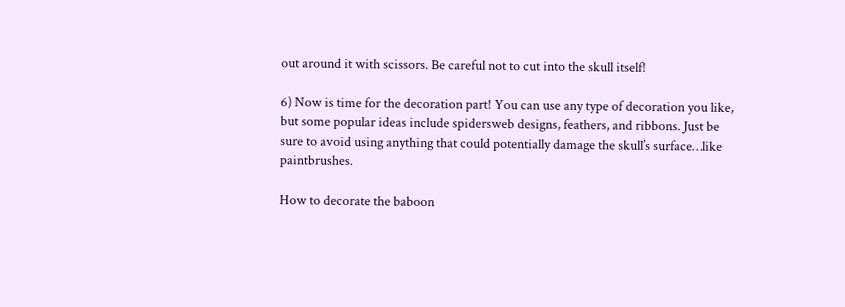out around it with scissors. Be careful not to cut into the skull itself!

6) Now is time for the decoration part! You can use any type of decoration you like, but some popular ideas include spidersweb designs, feathers, and ribbons. Just be sure to avoid using anything that could potentially damage the skull’s surface…like paintbrushes.

How to decorate the baboon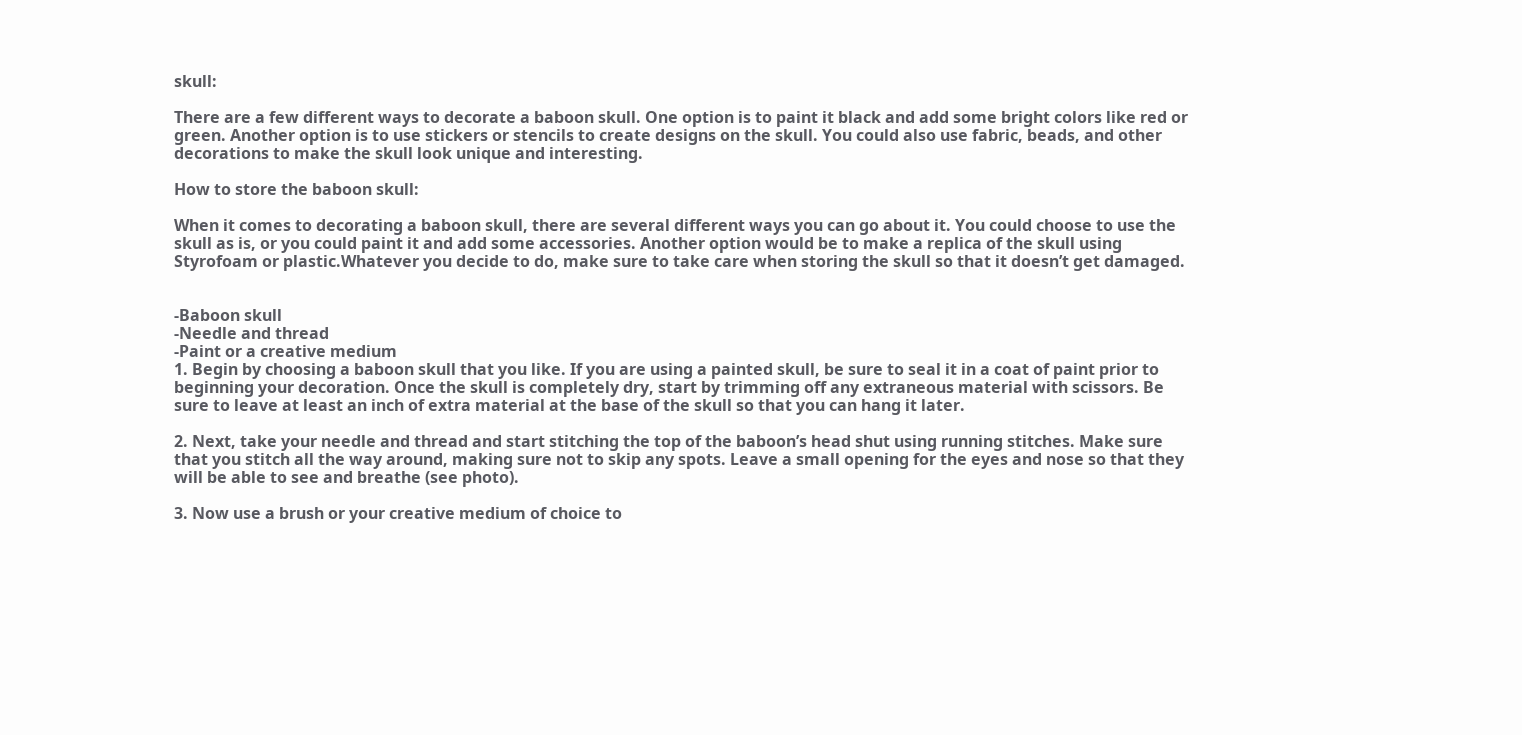skull:

There are a few different ways to decorate a baboon skull. One option is to paint it black and add some bright colors like red or green. Another option is to use stickers or stencils to create designs on the skull. You could also use fabric, beads, and other decorations to make the skull look unique and interesting.

How to store the baboon skull:

When it comes to decorating a baboon skull, there are several different ways you can go about it. You could choose to use the skull as is, or you could paint it and add some accessories. Another option would be to make a replica of the skull using Styrofoam or plastic.Whatever you decide to do, make sure to take care when storing the skull so that it doesn’t get damaged.


-Baboon skull
-Needle and thread
-Paint or a creative medium
1. Begin by choosing a baboon skull that you like. If you are using a painted skull, be sure to seal it in a coat of paint prior to beginning your decoration. Once the skull is completely dry, start by trimming off any extraneous material with scissors. Be sure to leave at least an inch of extra material at the base of the skull so that you can hang it later.

2. Next, take your needle and thread and start stitching the top of the baboon’s head shut using running stitches. Make sure that you stitch all the way around, making sure not to skip any spots. Leave a small opening for the eyes and nose so that they will be able to see and breathe (see photo).

3. Now use a brush or your creative medium of choice to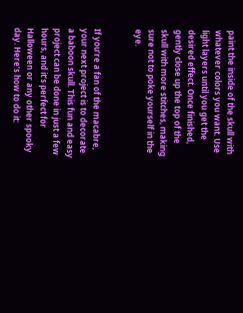paint the inside of the skull with whatever colors you want. Use light layers until you get the desired effect. Once finished, gently close up the top of the skull with more stitches, making sure not to poke yourself in the eye.


If you’re a fan of the macabre, your next project is to decorate a baboon skull. This fun and easy project can be done in just a few hours, and it’s perfect for Halloween or any other spooky day. Here’s how to do it: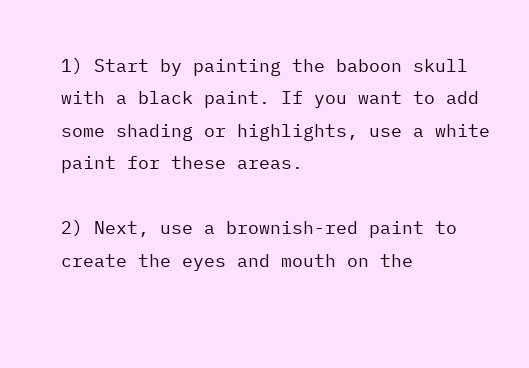1) Start by painting the baboon skull with a black paint. If you want to add some shading or highlights, use a white paint for these areas.

2) Next, use a brownish-red paint to create the eyes and mouth on the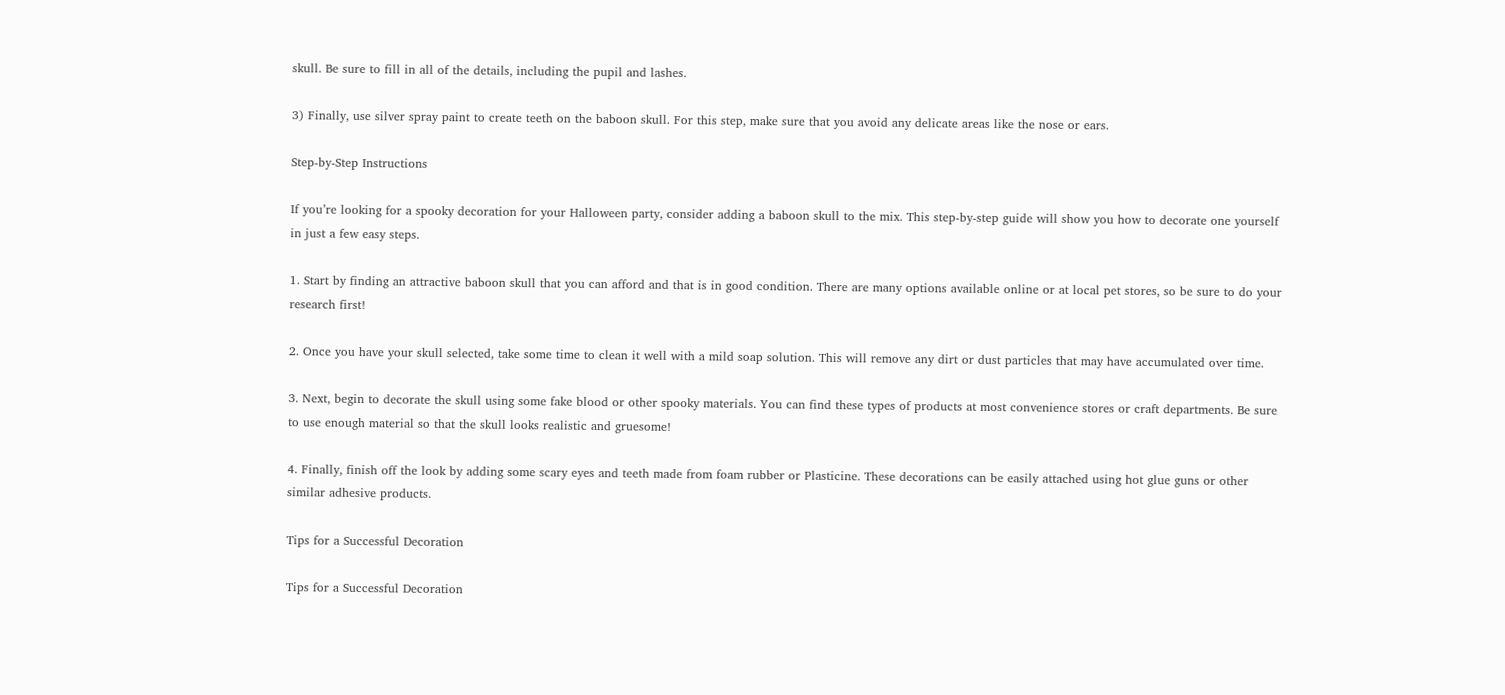skull. Be sure to fill in all of the details, including the pupil and lashes.

3) Finally, use silver spray paint to create teeth on the baboon skull. For this step, make sure that you avoid any delicate areas like the nose or ears.

Step-by-Step Instructions

If you’re looking for a spooky decoration for your Halloween party, consider adding a baboon skull to the mix. This step-by-step guide will show you how to decorate one yourself in just a few easy steps.

1. Start by finding an attractive baboon skull that you can afford and that is in good condition. There are many options available online or at local pet stores, so be sure to do your research first!

2. Once you have your skull selected, take some time to clean it well with a mild soap solution. This will remove any dirt or dust particles that may have accumulated over time.

3. Next, begin to decorate the skull using some fake blood or other spooky materials. You can find these types of products at most convenience stores or craft departments. Be sure to use enough material so that the skull looks realistic and gruesome!

4. Finally, finish off the look by adding some scary eyes and teeth made from foam rubber or Plasticine. These decorations can be easily attached using hot glue guns or other similar adhesive products.

Tips for a Successful Decoration

Tips for a Successful Decoration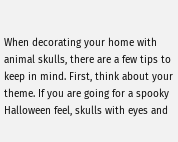When decorating your home with animal skulls, there are a few tips to keep in mind. First, think about your theme. If you are going for a spooky Halloween feel, skulls with eyes and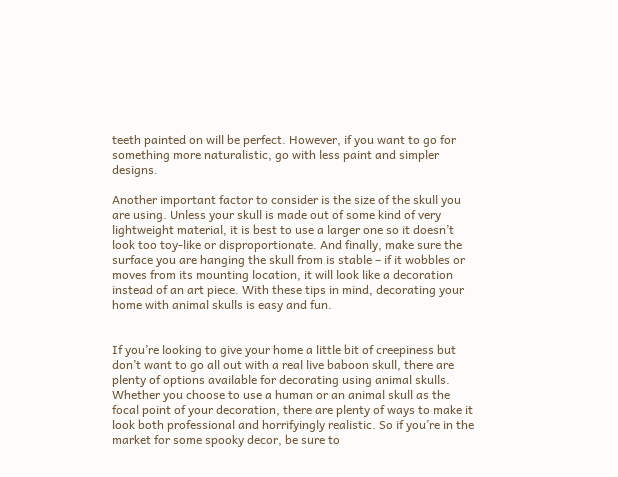teeth painted on will be perfect. However, if you want to go for something more naturalistic, go with less paint and simpler designs.

Another important factor to consider is the size of the skull you are using. Unless your skull is made out of some kind of very lightweight material, it is best to use a larger one so it doesn’t look too toy-like or disproportionate. And finally, make sure the surface you are hanging the skull from is stable – if it wobbles or moves from its mounting location, it will look like a decoration instead of an art piece. With these tips in mind, decorating your home with animal skulls is easy and fun.


If you’re looking to give your home a little bit of creepiness but don’t want to go all out with a real live baboon skull, there are plenty of options available for decorating using animal skulls. Whether you choose to use a human or an animal skull as the focal point of your decoration, there are plenty of ways to make it look both professional and horrifyingly realistic. So if you’re in the market for some spooky decor, be sure to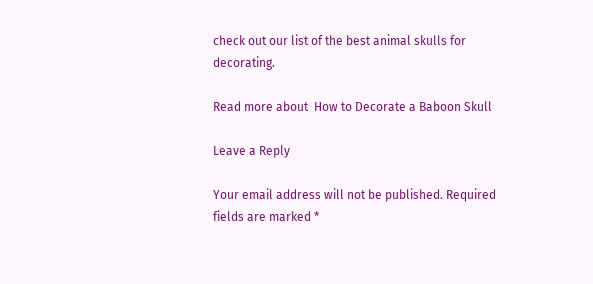check out our list of the best animal skulls for decorating.

Read more about  How to Decorate a Baboon Skull

Leave a Reply

Your email address will not be published. Required fields are marked *